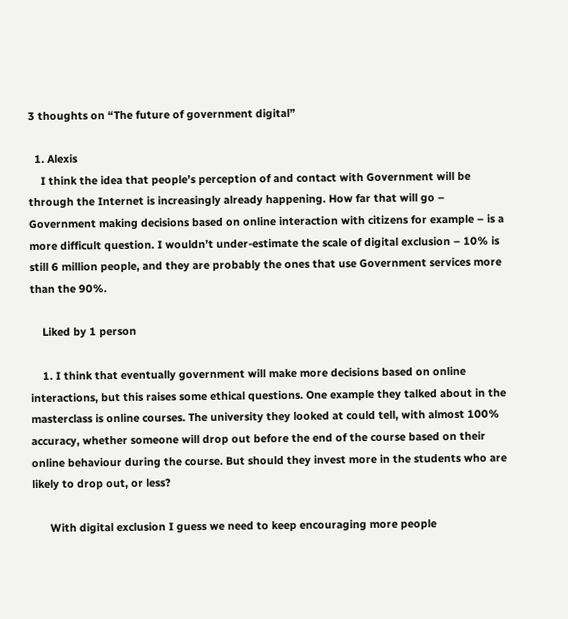3 thoughts on “The future of government digital”

  1. Alexis
    I think the idea that people’s perception of and contact with Government will be through the Internet is increasingly already happening. How far that will go – Government making decisions based on online interaction with citizens for example – is a more difficult question. I wouldn’t under-estimate the scale of digital exclusion – 10% is still 6 million people, and they are probably the ones that use Government services more than the 90%.

    Liked by 1 person

    1. I think that eventually government will make more decisions based on online interactions, but this raises some ethical questions. One example they talked about in the masterclass is online courses. The university they looked at could tell, with almost 100% accuracy, whether someone will drop out before the end of the course based on their online behaviour during the course. But should they invest more in the students who are likely to drop out, or less?

      With digital exclusion I guess we need to keep encouraging more people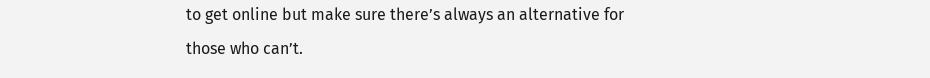to get online but make sure there’s always an alternative for those who can’t.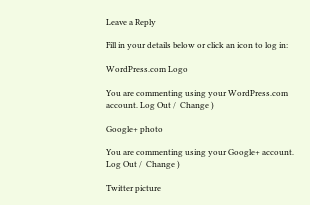Leave a Reply

Fill in your details below or click an icon to log in:

WordPress.com Logo

You are commenting using your WordPress.com account. Log Out /  Change )

Google+ photo

You are commenting using your Google+ account. Log Out /  Change )

Twitter picture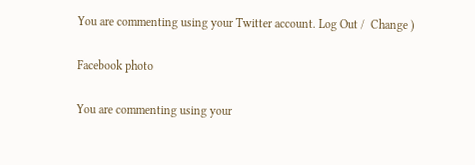You are commenting using your Twitter account. Log Out /  Change )

Facebook photo

You are commenting using your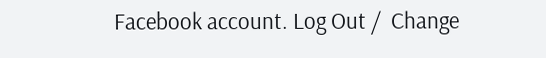Facebook account. Log Out /  Change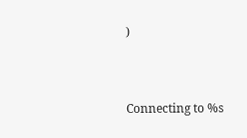)


Connecting to %s